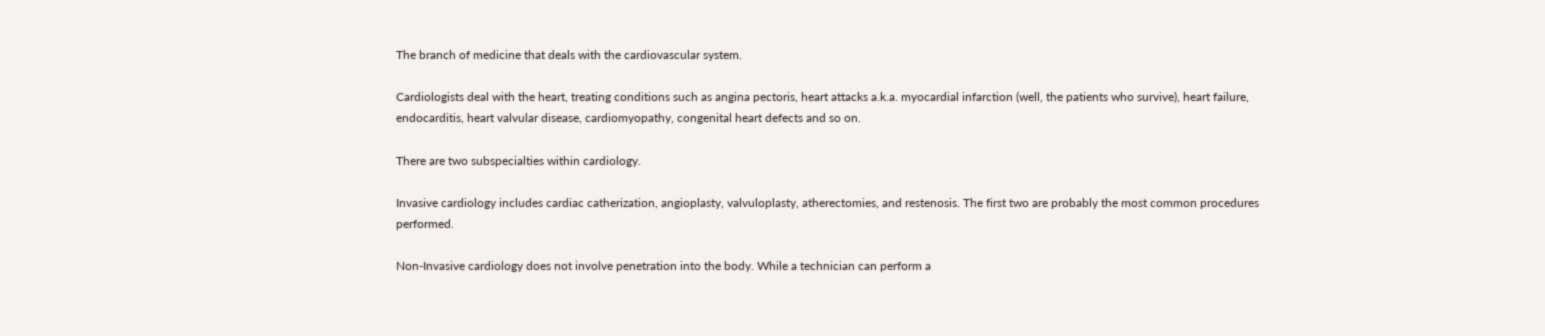The branch of medicine that deals with the cardiovascular system.

Cardiologists deal with the heart, treating conditions such as angina pectoris, heart attacks a.k.a. myocardial infarction (well, the patients who survive), heart failure, endocarditis, heart valvular disease, cardiomyopathy, congenital heart defects and so on.

There are two subspecialties within cardiology.

Invasive cardiology includes cardiac catherization, angioplasty, valvuloplasty, atherectomies, and restenosis. The first two are probably the most common procedures performed.

Non-Invasive cardiology does not involve penetration into the body. While a technician can perform a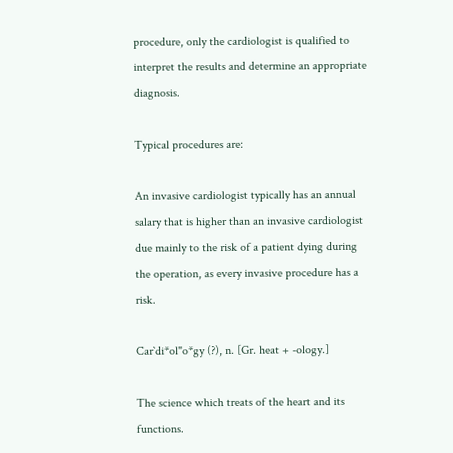procedure, only the cardiologist is qualified to interpret the results and determine an appropriate diagnosis.

Typical procedures are:

An invasive cardiologist typically has an annual salary that is higher than an invasive cardiologist due mainly to the risk of a patient dying during the operation, as every invasive procedure has a risk.

Car`di*ol"o*gy (?), n. [Gr. heat + -ology.]

The science which treats of the heart and its functions.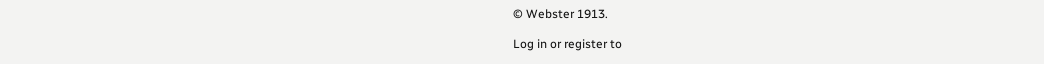© Webster 1913.

Log in or register to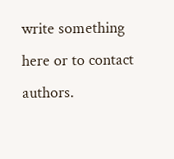write something here or to contact authors.